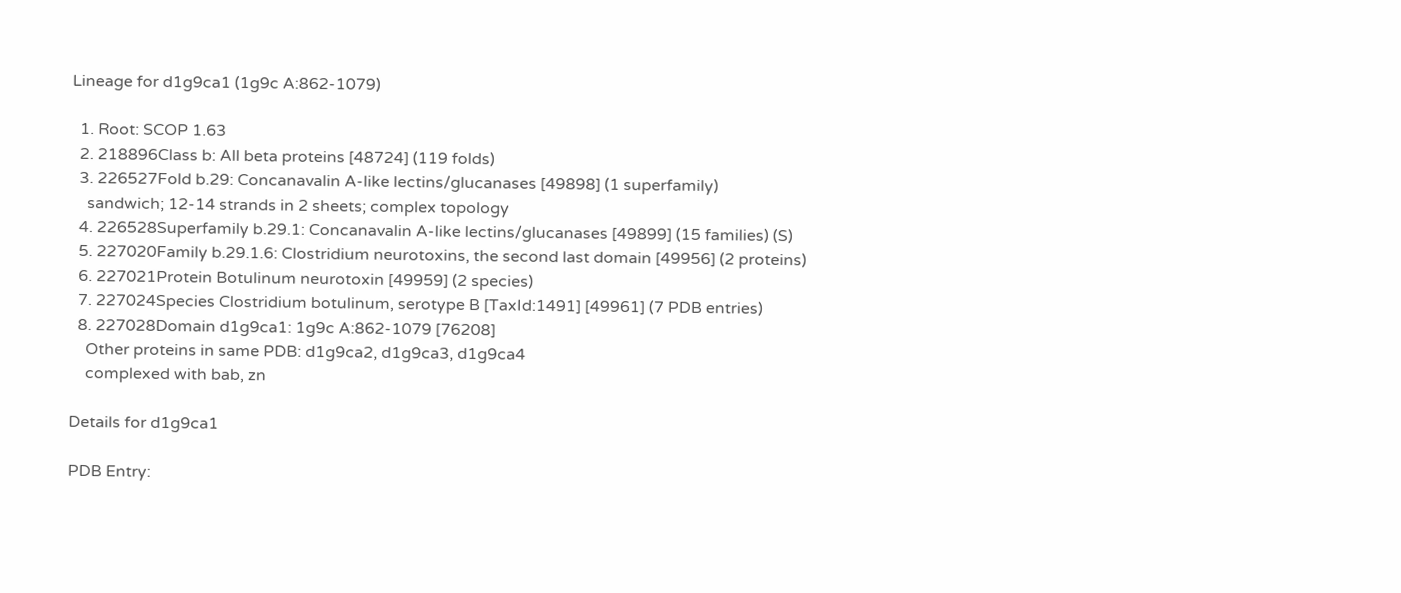Lineage for d1g9ca1 (1g9c A:862-1079)

  1. Root: SCOP 1.63
  2. 218896Class b: All beta proteins [48724] (119 folds)
  3. 226527Fold b.29: Concanavalin A-like lectins/glucanases [49898] (1 superfamily)
    sandwich; 12-14 strands in 2 sheets; complex topology
  4. 226528Superfamily b.29.1: Concanavalin A-like lectins/glucanases [49899] (15 families) (S)
  5. 227020Family b.29.1.6: Clostridium neurotoxins, the second last domain [49956] (2 proteins)
  6. 227021Protein Botulinum neurotoxin [49959] (2 species)
  7. 227024Species Clostridium botulinum, serotype B [TaxId:1491] [49961] (7 PDB entries)
  8. 227028Domain d1g9ca1: 1g9c A:862-1079 [76208]
    Other proteins in same PDB: d1g9ca2, d1g9ca3, d1g9ca4
    complexed with bab, zn

Details for d1g9ca1

PDB Entry: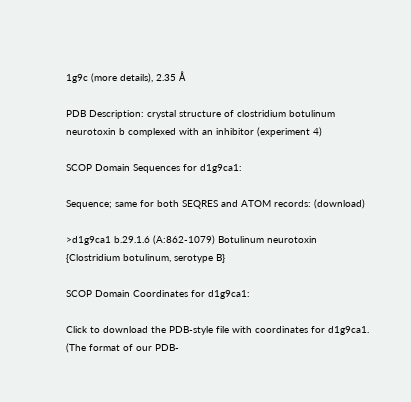1g9c (more details), 2.35 Å

PDB Description: crystal structure of clostridium botulinum neurotoxin b complexed with an inhibitor (experiment 4)

SCOP Domain Sequences for d1g9ca1:

Sequence; same for both SEQRES and ATOM records: (download)

>d1g9ca1 b.29.1.6 (A:862-1079) Botulinum neurotoxin {Clostridium botulinum, serotype B}

SCOP Domain Coordinates for d1g9ca1:

Click to download the PDB-style file with coordinates for d1g9ca1.
(The format of our PDB-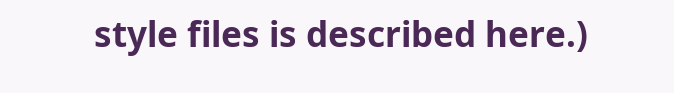style files is described here.)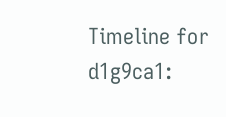Timeline for d1g9ca1: